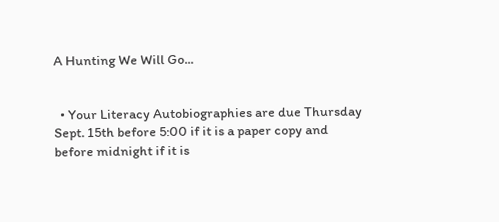A Hunting We Will Go...


  • Your Literacy Autobiographies are due Thursday Sept. 15th before 5:00 if it is a paper copy and before midnight if it is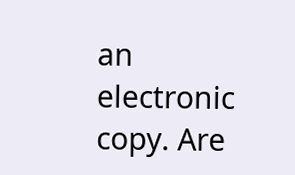an electronic copy. Are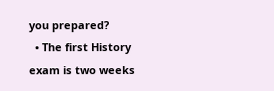you prepared?
  • The first History exam is two weeks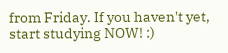from Friday. If you haven't yet, start studying NOW! :)